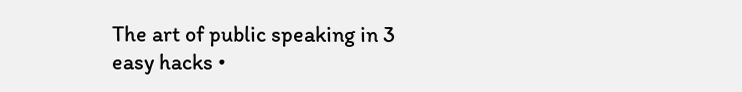The art of public speaking in 3 easy hacks •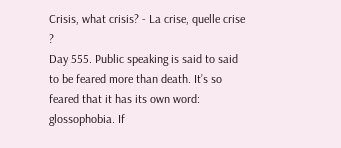Crisis, what crisis? - La crise, quelle crise ?
Day 555. Public speaking is said to said to be feared more than death. It’s so feared that it has its own word: glossophobia. If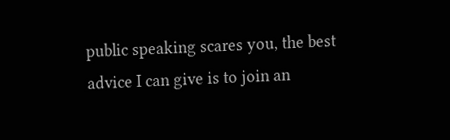public speaking scares you, the best advice I can give is to join an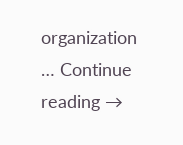organization … Continue reading →